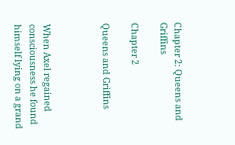Chapter 2: Queens and Griffins

Chapter 2

Queens and Griffins



When Axel regained consciousness he found himself lying on a grand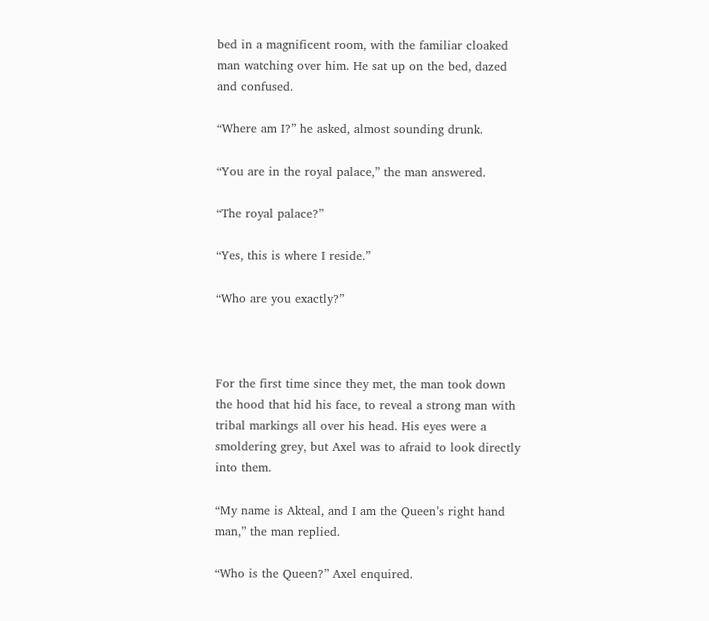bed in a magnificent room, with the familiar cloaked man watching over him. He sat up on the bed, dazed and confused.

“Where am I?” he asked, almost sounding drunk.

“You are in the royal palace,” the man answered.

“The royal palace?”

“Yes, this is where I reside.”

“Who are you exactly?”



For the first time since they met, the man took down the hood that hid his face, to reveal a strong man with tribal markings all over his head. His eyes were a smoldering grey, but Axel was to afraid to look directly into them.

“My name is Akteal, and I am the Queen’s right hand man,” the man replied.

“Who is the Queen?” Axel enquired.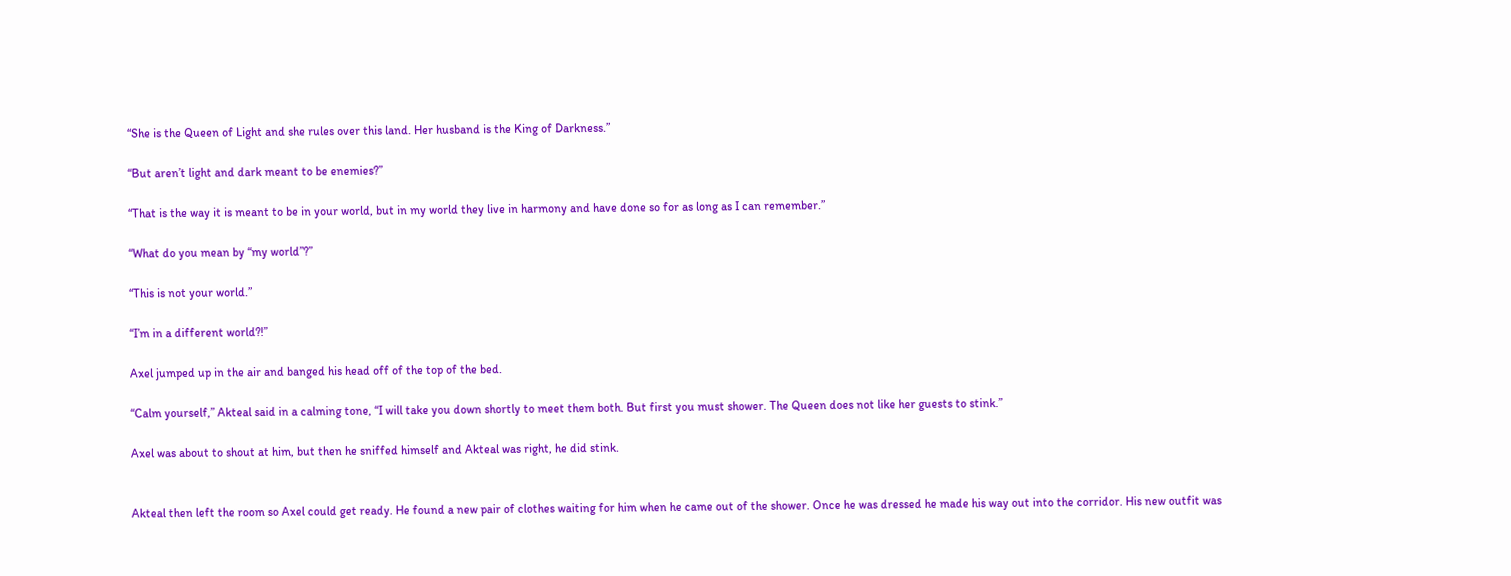“She is the Queen of Light and she rules over this land. Her husband is the King of Darkness.”

“But aren’t light and dark meant to be enemies?”

“That is the way it is meant to be in your world, but in my world they live in harmony and have done so for as long as I can remember.”

“What do you mean by “my world”?”

“This is not your world.”

“I’m in a different world?!”

Axel jumped up in the air and banged his head off of the top of the bed.

“Calm yourself,” Akteal said in a calming tone, “I will take you down shortly to meet them both. But first you must shower. The Queen does not like her guests to stink.”

Axel was about to shout at him, but then he sniffed himself and Akteal was right, he did stink.


Akteal then left the room so Axel could get ready. He found a new pair of clothes waiting for him when he came out of the shower. Once he was dressed he made his way out into the corridor. His new outfit was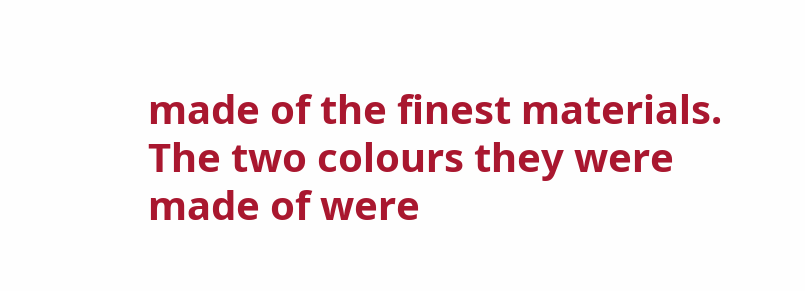made of the finest materials. The two colours they were made of were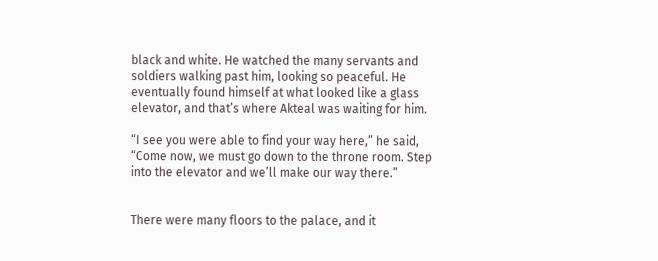black and white. He watched the many servants and soldiers walking past him, looking so peaceful. He eventually found himself at what looked like a glass elevator, and that’s where Akteal was waiting for him.

“I see you were able to find your way here,” he said, “Come now, we must go down to the throne room. Step into the elevator and we’ll make our way there.”


There were many floors to the palace, and it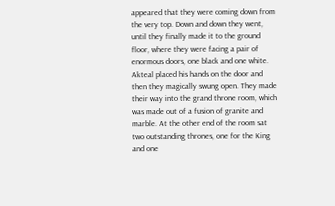appeared that they were coming down from the very top. Down and down they went, until they finally made it to the ground floor, where they were facing a pair of enormous doors, one black and one white. Akteal placed his hands on the door and then they magically swung open. They made their way into the grand throne room, which was made out of a fusion of granite and marble. At the other end of the room sat two outstanding thrones, one for the King and one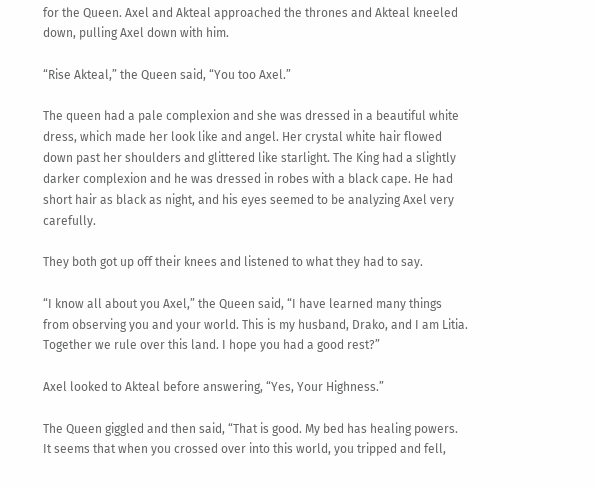for the Queen. Axel and Akteal approached the thrones and Akteal kneeled down, pulling Axel down with him.

“Rise Akteal,” the Queen said, “You too Axel.”

The queen had a pale complexion and she was dressed in a beautiful white dress, which made her look like and angel. Her crystal white hair flowed down past her shoulders and glittered like starlight. The King had a slightly darker complexion and he was dressed in robes with a black cape. He had short hair as black as night, and his eyes seemed to be analyzing Axel very carefully.

They both got up off their knees and listened to what they had to say.

“I know all about you Axel,” the Queen said, “I have learned many things from observing you and your world. This is my husband, Drako, and I am Litia. Together we rule over this land. I hope you had a good rest?”

Axel looked to Akteal before answering, “Yes, Your Highness.”

The Queen giggled and then said, “That is good. My bed has healing powers. It seems that when you crossed over into this world, you tripped and fell,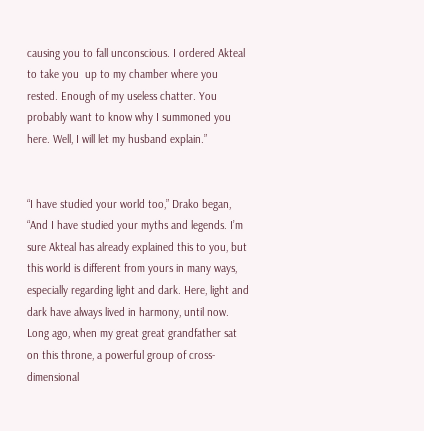causing you to fall unconscious. I ordered Akteal to take you  up to my chamber where you rested. Enough of my useless chatter. You probably want to know why I summoned you here. Well, I will let my husband explain.”


“I have studied your world too,” Drako began, “And I have studied your myths and legends. I’m sure Akteal has already explained this to you, but this world is different from yours in many ways, especially regarding light and dark. Here, light and dark have always lived in harmony, until now. Long ago, when my great great grandfather sat on this throne, a powerful group of cross-dimensional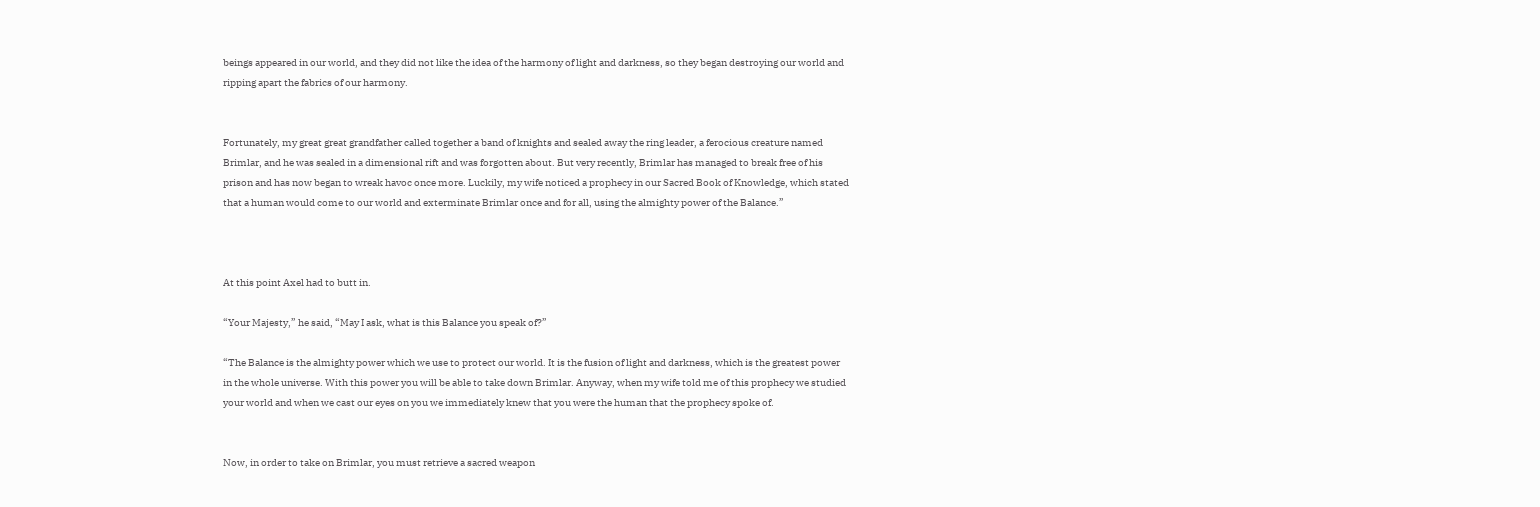beings appeared in our world, and they did not like the idea of the harmony of light and darkness, so they began destroying our world and ripping apart the fabrics of our harmony.


Fortunately, my great great grandfather called together a band of knights and sealed away the ring leader, a ferocious creature named Brimlar, and he was sealed in a dimensional rift and was forgotten about. But very recently, Brimlar has managed to break free of his prison and has now began to wreak havoc once more. Luckily, my wife noticed a prophecy in our Sacred Book of Knowledge, which stated that a human would come to our world and exterminate Brimlar once and for all, using the almighty power of the Balance.”



At this point Axel had to butt in.

“Your Majesty,” he said, “May I ask, what is this Balance you speak of?”

“The Balance is the almighty power which we use to protect our world. It is the fusion of light and darkness, which is the greatest power in the whole universe. With this power you will be able to take down Brimlar. Anyway, when my wife told me of this prophecy we studied your world and when we cast our eyes on you we immediately knew that you were the human that the prophecy spoke of.


Now, in order to take on Brimlar, you must retrieve a sacred weapon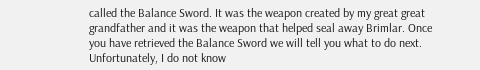called the Balance Sword. It was the weapon created by my great great grandfather and it was the weapon that helped seal away Brimlar. Once you have retrieved the Balance Sword we will tell you what to do next. Unfortunately, I do not know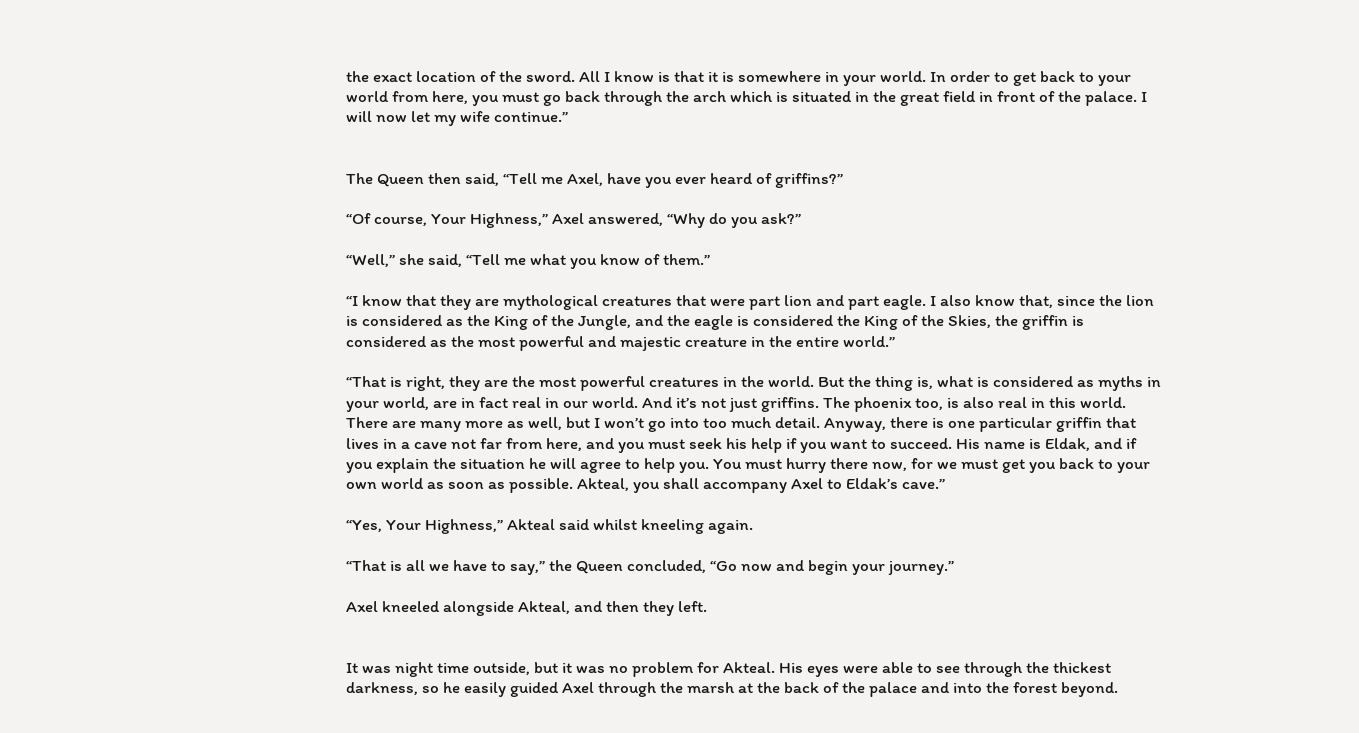the exact location of the sword. All I know is that it is somewhere in your world. In order to get back to your world from here, you must go back through the arch which is situated in the great field in front of the palace. I will now let my wife continue.”


The Queen then said, “Tell me Axel, have you ever heard of griffins?”

“Of course, Your Highness,” Axel answered, “Why do you ask?”

“Well,” she said, “Tell me what you know of them.”

“I know that they are mythological creatures that were part lion and part eagle. I also know that, since the lion is considered as the King of the Jungle, and the eagle is considered the King of the Skies, the griffin is considered as the most powerful and majestic creature in the entire world.”

“That is right, they are the most powerful creatures in the world. But the thing is, what is considered as myths in your world, are in fact real in our world. And it’s not just griffins. The phoenix too, is also real in this world. There are many more as well, but I won’t go into too much detail. Anyway, there is one particular griffin that lives in a cave not far from here, and you must seek his help if you want to succeed. His name is Eldak, and if you explain the situation he will agree to help you. You must hurry there now, for we must get you back to your own world as soon as possible. Akteal, you shall accompany Axel to Eldak’s cave.”

“Yes, Your Highness,” Akteal said whilst kneeling again.

“That is all we have to say,” the Queen concluded, “Go now and begin your journey.”

Axel kneeled alongside Akteal, and then they left.


It was night time outside, but it was no problem for Akteal. His eyes were able to see through the thickest darkness, so he easily guided Axel through the marsh at the back of the palace and into the forest beyond.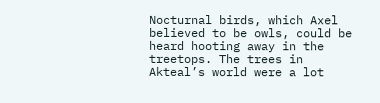Nocturnal birds, which Axel believed to be owls, could be heard hooting away in the treetops. The trees in Akteal’s world were a lot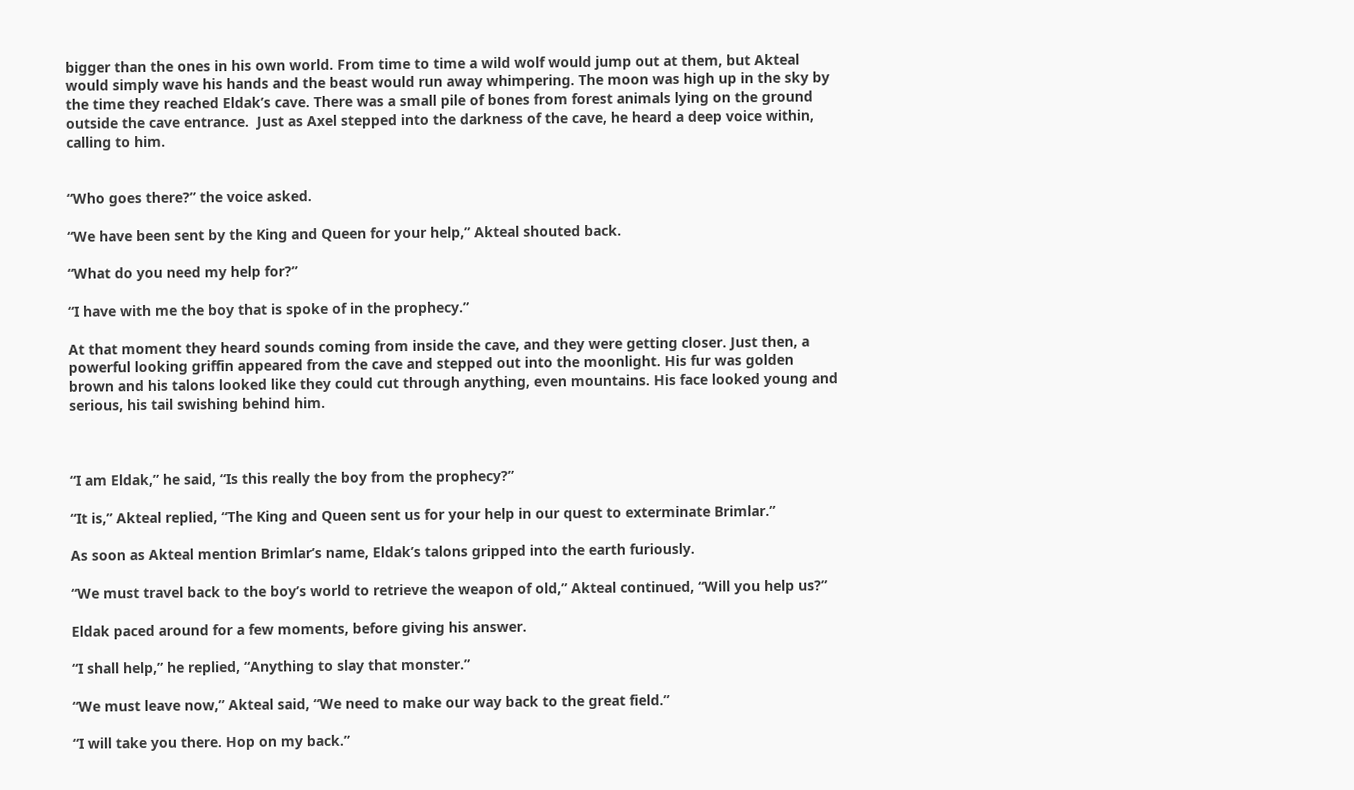bigger than the ones in his own world. From time to time a wild wolf would jump out at them, but Akteal would simply wave his hands and the beast would run away whimpering. The moon was high up in the sky by the time they reached Eldak’s cave. There was a small pile of bones from forest animals lying on the ground outside the cave entrance.  Just as Axel stepped into the darkness of the cave, he heard a deep voice within, calling to him.


“Who goes there?” the voice asked.

“We have been sent by the King and Queen for your help,” Akteal shouted back.

“What do you need my help for?”

“I have with me the boy that is spoke of in the prophecy.”

At that moment they heard sounds coming from inside the cave, and they were getting closer. Just then, a powerful looking griffin appeared from the cave and stepped out into the moonlight. His fur was golden brown and his talons looked like they could cut through anything, even mountains. His face looked young and serious, his tail swishing behind him.



“I am Eldak,” he said, “Is this really the boy from the prophecy?”

“It is,” Akteal replied, “The King and Queen sent us for your help in our quest to exterminate Brimlar.”

As soon as Akteal mention Brimlar’s name, Eldak’s talons gripped into the earth furiously.

“We must travel back to the boy’s world to retrieve the weapon of old,” Akteal continued, “Will you help us?”

Eldak paced around for a few moments, before giving his answer.

“I shall help,” he replied, “Anything to slay that monster.”

“We must leave now,” Akteal said, “We need to make our way back to the great field.”

“I will take you there. Hop on my back.”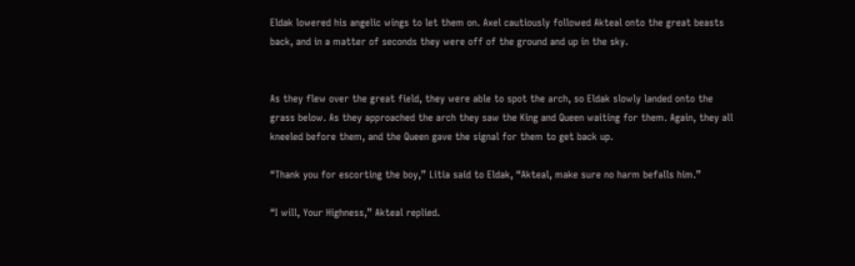Eldak lowered his angelic wings to let them on. Axel cautiously followed Akteal onto the great beasts back, and in a matter of seconds they were off of the ground and up in the sky.


As they flew over the great field, they were able to spot the arch, so Eldak slowly landed onto the grass below. As they approached the arch they saw the King and Queen waiting for them. Again, they all kneeled before them, and the Queen gave the signal for them to get back up.

“Thank you for escorting the boy,” Litia said to Eldak, “Akteal, make sure no harm befalls him.”

“I will, Your Highness,” Akteal replied.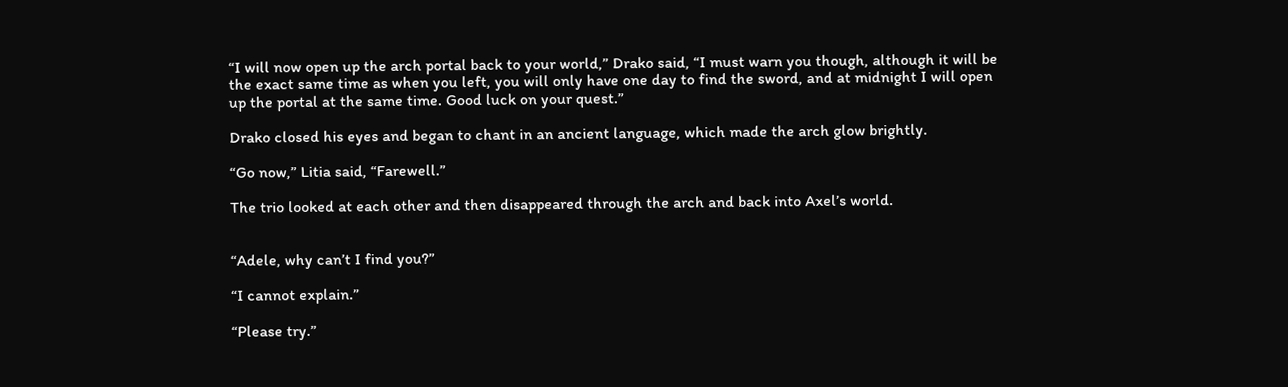“I will now open up the arch portal back to your world,” Drako said, “I must warn you though, although it will be the exact same time as when you left, you will only have one day to find the sword, and at midnight I will open up the portal at the same time. Good luck on your quest.”

Drako closed his eyes and began to chant in an ancient language, which made the arch glow brightly.

“Go now,” Litia said, “Farewell.”

The trio looked at each other and then disappeared through the arch and back into Axel’s world.


“Adele, why can’t I find you?”

“I cannot explain.”

“Please try.”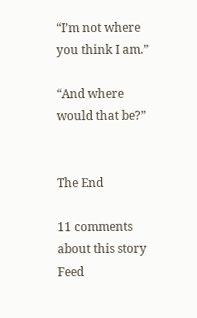“I’m not where you think I am.”

“And where would that be?”


The End

11 comments about this story Feed